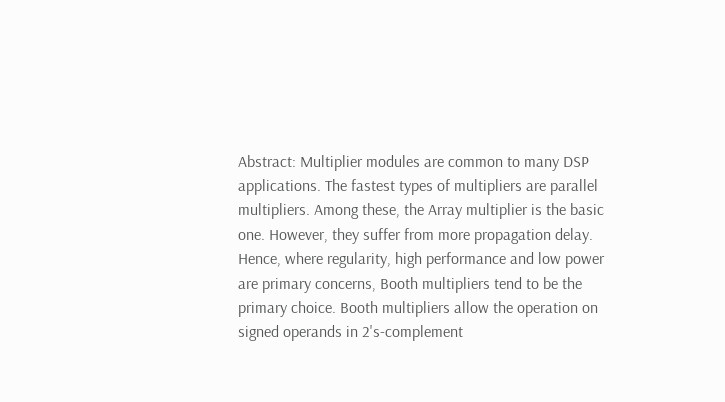Abstract: Multiplier modules are common to many DSP applications. The fastest types of multipliers are parallel multipliers. Among these, the Array multiplier is the basic one. However, they suffer from more propagation delay. Hence, where regularity, high performance and low power are primary concerns, Booth multipliers tend to be the primary choice. Booth multipliers allow the operation on signed operands in 2's-complement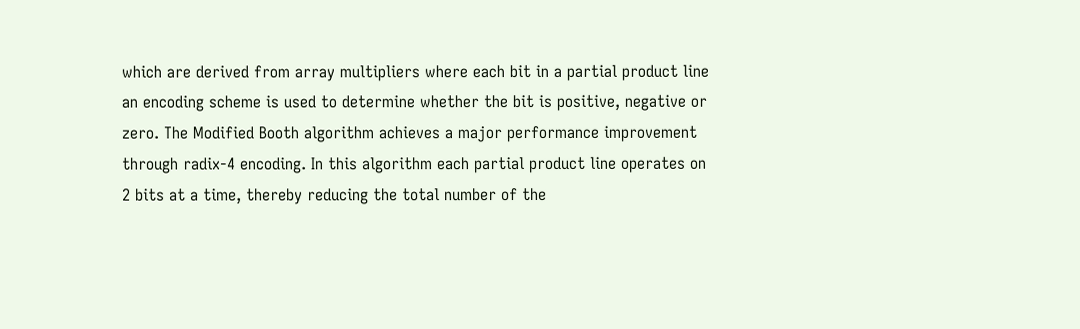which are derived from array multipliers where each bit in a partial product line an encoding scheme is used to determine whether the bit is positive, negative or zero. The Modified Booth algorithm achieves a major performance improvement through radix-4 encoding. In this algorithm each partial product line operates on 2 bits at a time, thereby reducing the total number of the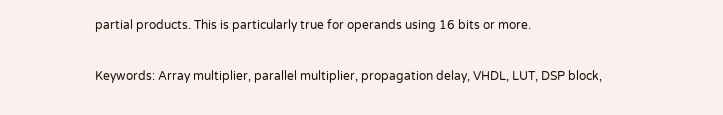partial products. This is particularly true for operands using 16 bits or more.

Keywords: Array multiplier, parallel multiplier, propagation delay, VHDL, LUT, DSP block,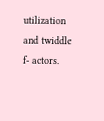utilization and twiddle f- actors.